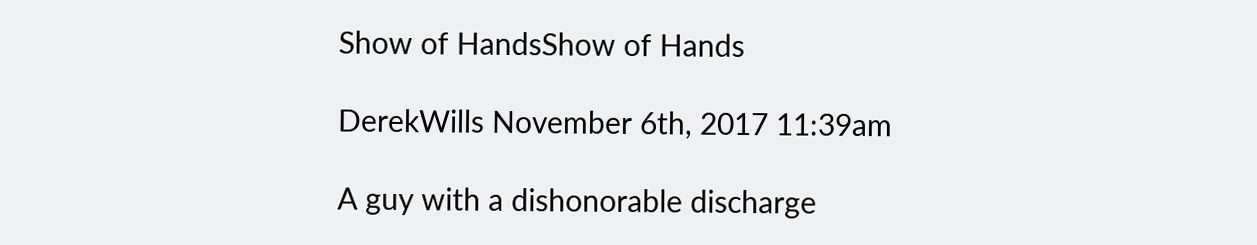Show of HandsShow of Hands

DerekWills November 6th, 2017 11:39am

A guy with a dishonorable discharge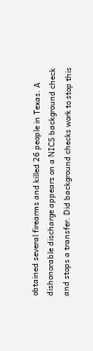obtained several firearms and killed 26 people in Texas. A dishonorable discharge appears on a NICS background check and stops a transfer. Did background checks work to stop this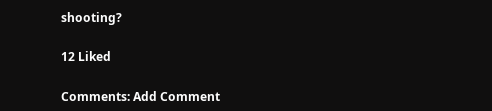shooting?

12 Liked

Comments: Add Comment